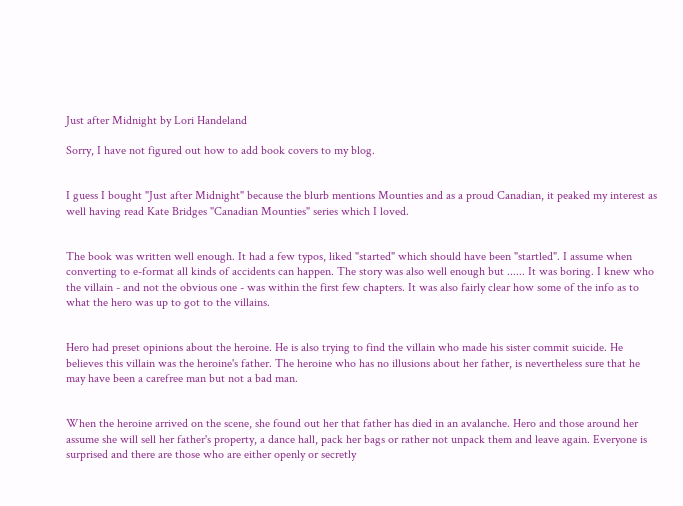Just after Midnight by Lori Handeland

Sorry, I have not figured out how to add book covers to my blog.


I guess I bought "Just after Midnight" because the blurb mentions Mounties and as a proud Canadian, it peaked my interest as well having read Kate Bridges "Canadian Mounties" series which I loved.


The book was written well enough. It had a few typos, liked "started" which should have been "startled". I assume when converting to e-format all kinds of accidents can happen. The story was also well enough but ...... It was boring. I knew who the villain - and not the obvious one - was within the first few chapters. It was also fairly clear how some of the info as to what the hero was up to got to the villains.


Hero had preset opinions about the heroine. He is also trying to find the villain who made his sister commit suicide. He believes this villain was the heroine's father. The heroine who has no illusions about her father, is nevertheless sure that he may have been a carefree man but not a bad man.


When the heroine arrived on the scene, she found out her that father has died in an avalanche. Hero and those around her assume she will sell her father's property, a dance hall, pack her bags or rather not unpack them and leave again. Everyone is surprised and there are those who are either openly or secretly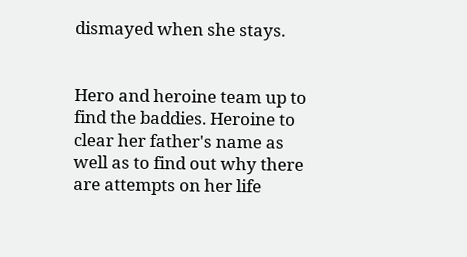dismayed when she stays.


Hero and heroine team up to find the baddies. Heroine to clear her father's name as well as to find out why there are attempts on her life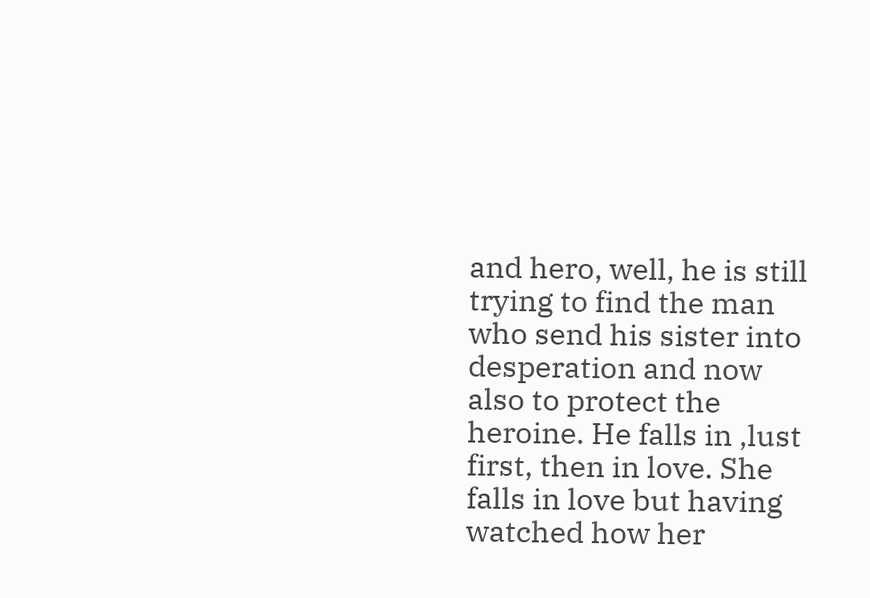and hero, well, he is still trying to find the man who send his sister into desperation and now also to protect the heroine. He falls in ,lust first, then in love. She falls in love but having watched how her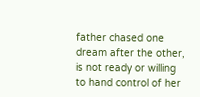father chased one dream after the other, is not ready or willing to hand control of her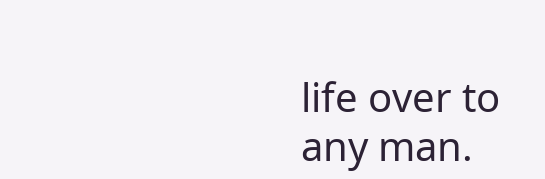life over to any man.